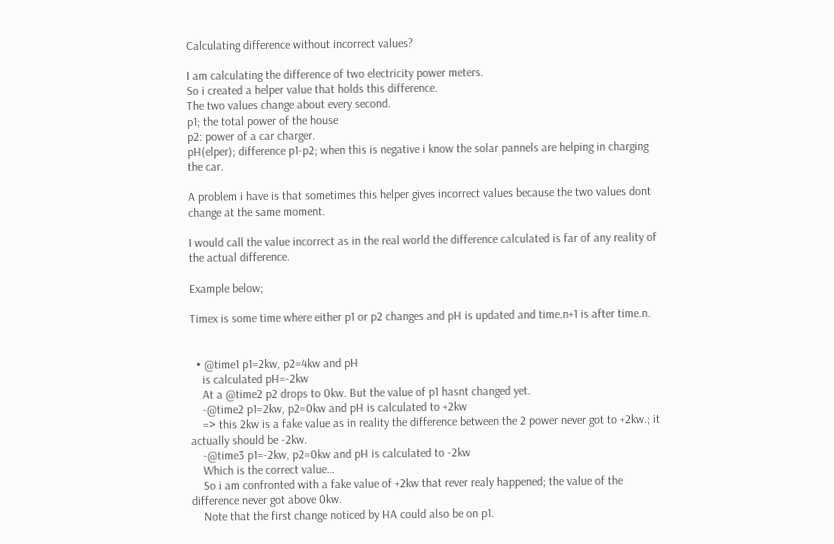Calculating difference without incorrect values?

I am calculating the difference of two electricity power meters.
So i created a helper value that holds this difference.
The two values change about every second.
p1; the total power of the house
p2: power of a car charger.
pH(elper); difference p1-p2; when this is negative i know the solar pannels are helping in charging the car.

A problem i have is that sometimes this helper gives incorrect values because the two values dont change at the same moment.

I would call the value incorrect as in the real world the difference calculated is far of any reality of the actual difference.

Example below;

Timex is some time where either p1 or p2 changes and pH is updated and time.n+1 is after time.n.


  • @time1 p1=2kw, p2=4kw and pH
    is calculated pH=-2kw
    At a @time2 p2 drops to 0kw. But the value of p1 hasnt changed yet.
    -@time2 p1=2kw, p2=0kw and pH is calculated to +2kw
    => this 2kw is a fake value as in reality the difference between the 2 power never got to +2kw.; it actually should be -2kw.
    -@time3 p1=-2kw, p2=0kw and pH is calculated to -2kw
    Which is the correct value…
    So i am confronted with a fake value of +2kw that rever realy happened; the value of the difference never got above 0kw.
    Note that the first change noticed by HA could also be on p1.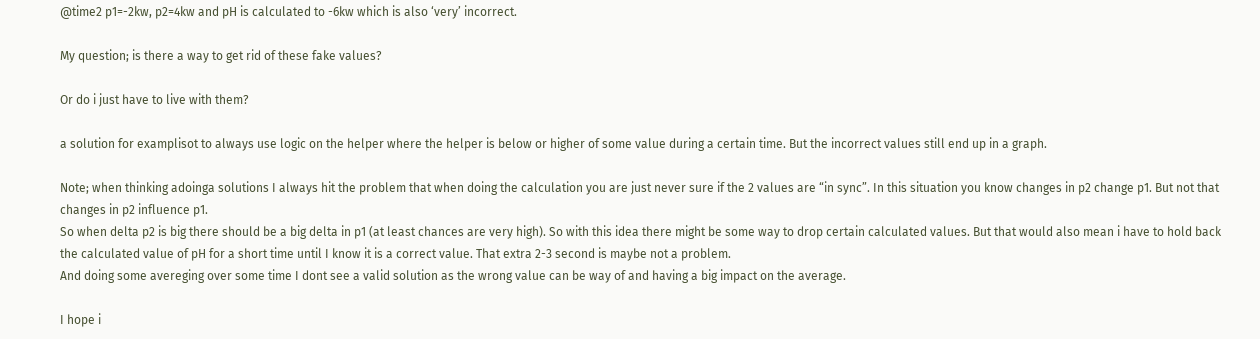@time2 p1=-2kw, p2=4kw and pH is calculated to -6kw which is also ‘very’ incorrect.

My question; is there a way to get rid of these fake values?

Or do i just have to live with them?

a solution for examplisot to always use logic on the helper where the helper is below or higher of some value during a certain time. But the incorrect values still end up in a graph.

Note; when thinking adoinga solutions I always hit the problem that when doing the calculation you are just never sure if the 2 values are “in sync”. In this situation you know changes in p2 change p1. But not that changes in p2 influence p1.
So when delta p2 is big there should be a big delta in p1 (at least chances are very high). So with this idea there might be some way to drop certain calculated values. But that would also mean i have to hold back the calculated value of pH for a short time until I know it is a correct value. That extra 2-3 second is maybe not a problem.
And doing some avereging over some time I dont see a valid solution as the wrong value can be way of and having a big impact on the average.

I hope i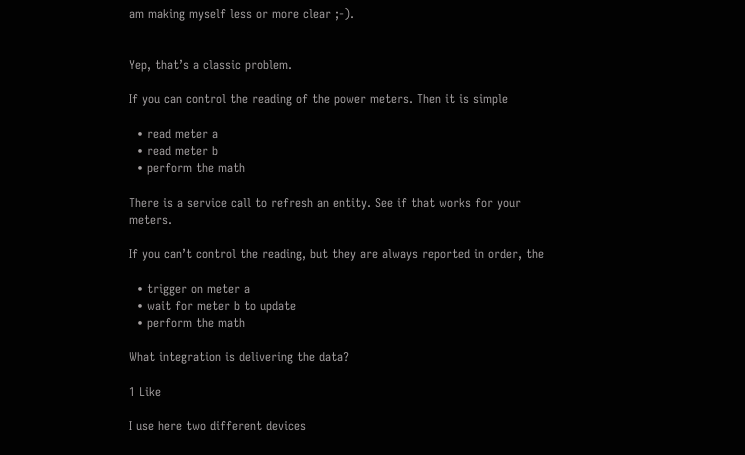am making myself less or more clear ;-).


Yep, that’s a classic problem.

If you can control the reading of the power meters. Then it is simple

  • read meter a
  • read meter b
  • perform the math

There is a service call to refresh an entity. See if that works for your meters.

If you can’t control the reading, but they are always reported in order, the

  • trigger on meter a
  • wait for meter b to update
  • perform the math

What integration is delivering the data?

1 Like

I use here two different devices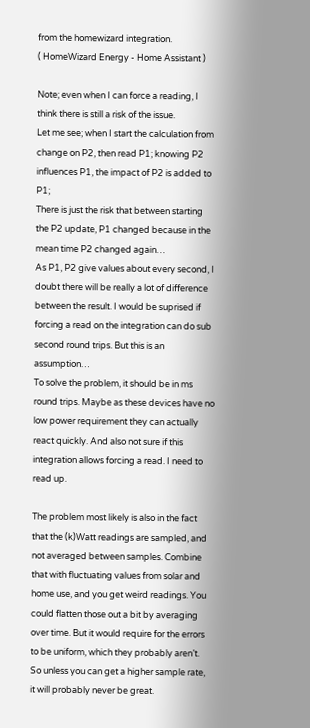from the homewizard integration.
( HomeWizard Energy - Home Assistant )

Note; even when I can force a reading, I think there is still a risk of the issue.
Let me see; when I start the calculation from change on P2, then read P1; knowing P2 influences P1, the impact of P2 is added to P1;
There is just the risk that between starting the P2 update, P1 changed because in the mean time P2 changed again…
As P1, P2 give values about every second, I doubt there will be really a lot of difference between the result. I would be suprised if forcing a read on the integration can do sub second round trips. But this is an assumption…
To solve the problem, it should be in ms round trips. Maybe as these devices have no low power requirement they can actually react quickly. And also not sure if this integration allows forcing a read. I need to read up.

The problem most likely is also in the fact that the (k)Watt readings are sampled, and not averaged between samples. Combine that with fluctuating values from solar and home use, and you get weird readings. You could flatten those out a bit by averaging over time. But it would require for the errors to be uniform, which they probably aren’t. So unless you can get a higher sample rate, it will probably never be great.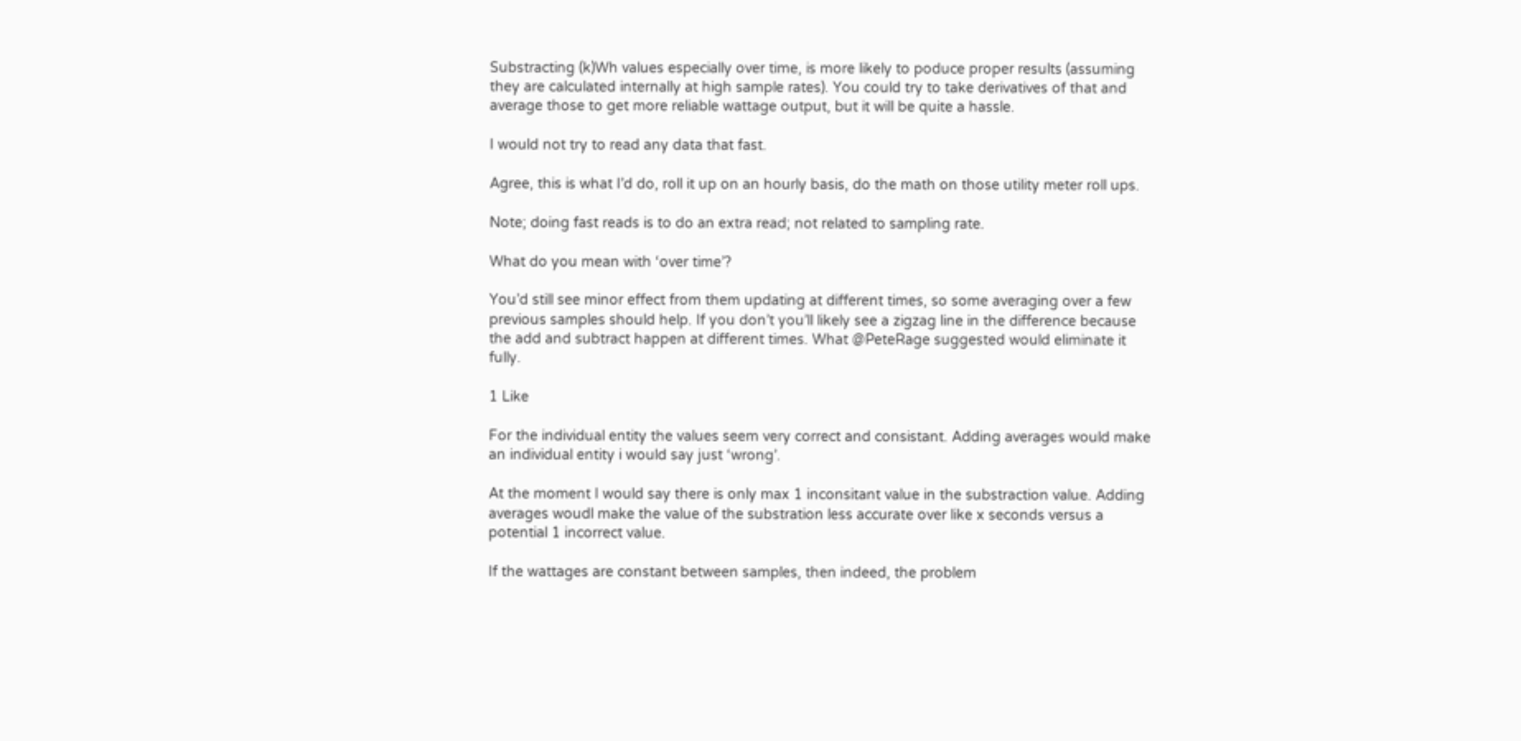Substracting (k)Wh values especially over time, is more likely to poduce proper results (assuming they are calculated internally at high sample rates). You could try to take derivatives of that and average those to get more reliable wattage output, but it will be quite a hassle.

I would not try to read any data that fast.

Agree, this is what I’d do, roll it up on an hourly basis, do the math on those utility meter roll ups.

Note; doing fast reads is to do an extra read; not related to sampling rate.

What do you mean with ‘over time’?

You’d still see minor effect from them updating at different times, so some averaging over a few previous samples should help. If you don’t you’ll likely see a zigzag line in the difference because the add and subtract happen at different times. What @PeteRage suggested would eliminate it fully.

1 Like

For the individual entity the values seem very correct and consistant. Adding averages would make an individual entity i would say just ‘wrong’.

At the moment I would say there is only max 1 inconsitant value in the substraction value. Adding averages woudl make the value of the substration less accurate over like x seconds versus a potential 1 incorrect value.

If the wattages are constant between samples, then indeed, the problem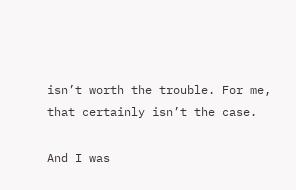isn’t worth the trouble. For me, that certainly isn’t the case.

And I was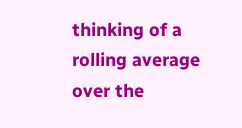thinking of a rolling average over the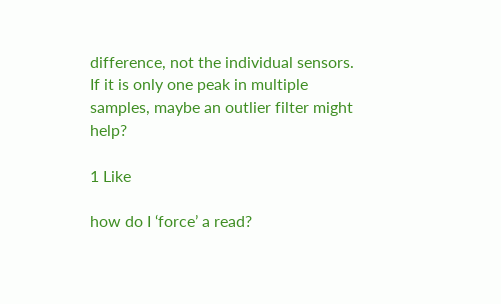difference, not the individual sensors. If it is only one peak in multiple samples, maybe an outlier filter might help?

1 Like

how do I ‘force’ a read?